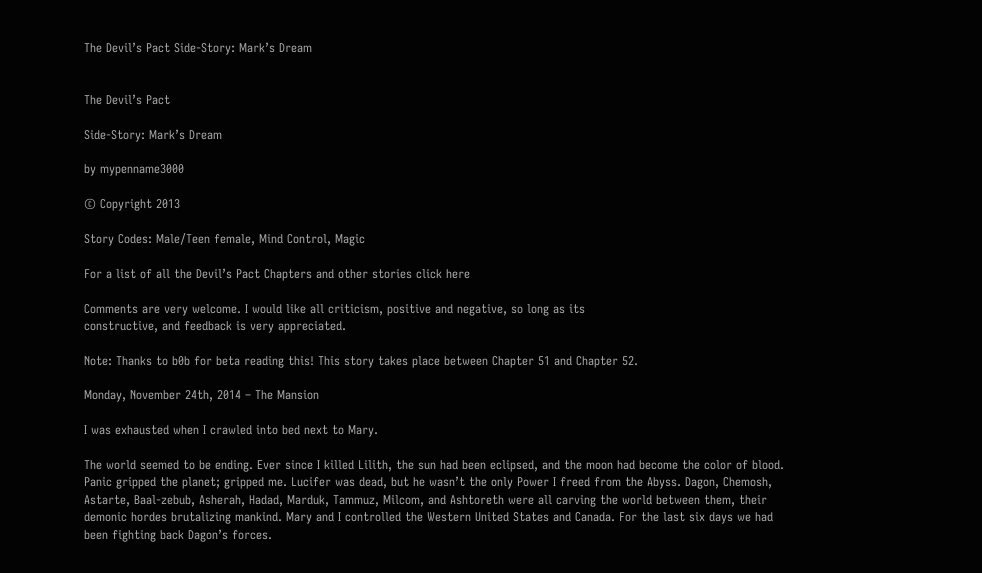The Devil’s Pact Side-Story: Mark’s Dream


The Devil’s Pact

Side-Story: Mark’s Dream

by mypenname3000

© Copyright 2013

Story Codes: Male/Teen female, Mind Control, Magic

For a list of all the Devil’s Pact Chapters and other stories click here

Comments are very welcome. I would like all criticism, positive and negative, so long as its
constructive, and feedback is very appreciated.

Note: Thanks to b0b for beta reading this! This story takes place between Chapter 51 and Chapter 52.

Monday, November 24th, 2014 – The Mansion

I was exhausted when I crawled into bed next to Mary.

The world seemed to be ending. Ever since I killed Lilith, the sun had been eclipsed, and the moon had become the color of blood. Panic gripped the planet; gripped me. Lucifer was dead, but he wasn’t the only Power I freed from the Abyss. Dagon, Chemosh, Astarte, Baal-zebub, Asherah, Hadad, Marduk, Tammuz, Milcom, and Ashtoreth were all carving the world between them, their demonic hordes brutalizing mankind. Mary and I controlled the Western United States and Canada. For the last six days we had been fighting back Dagon’s forces.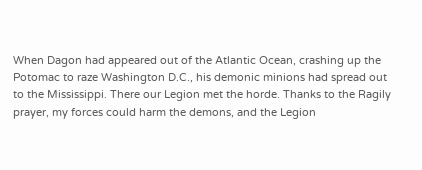When Dagon had appeared out of the Atlantic Ocean, crashing up the Potomac to raze Washington D.C., his demonic minions had spread out to the Mississippi. There our Legion met the horde. Thanks to the Ragily prayer, my forces could harm the demons, and the Legion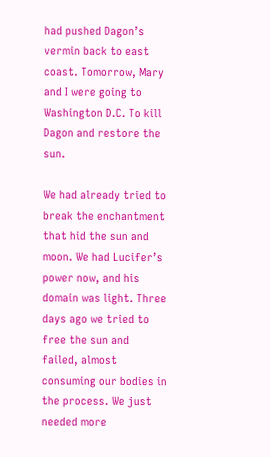had pushed Dagon’s vermin back to east coast. Tomorrow, Mary and I were going to Washington D.C. To kill Dagon and restore the sun.

We had already tried to break the enchantment that hid the sun and moon. We had Lucifer’s power now, and his domain was light. Three days ago we tried to free the sun and failed, almost consuming our bodies in the process. We just needed more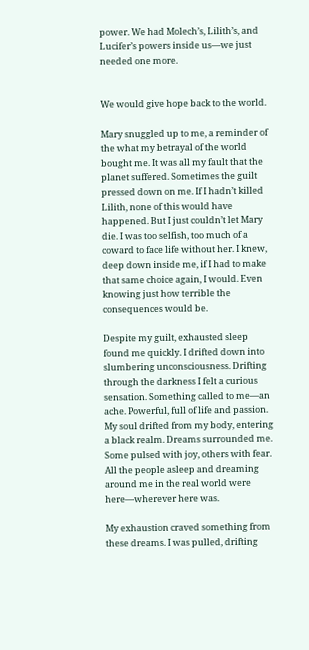power. We had Molech’s, Lilith’s, and Lucifer’s powers inside us—we just needed one more.


We would give hope back to the world.

Mary snuggled up to me, a reminder of the what my betrayal of the world bought me. It was all my fault that the planet suffered. Sometimes the guilt pressed down on me. If I hadn’t killed Lilith, none of this would have happened. But I just couldn’t let Mary die. I was too selfish, too much of a coward to face life without her. I knew, deep down inside me, if I had to make that same choice again, I would. Even knowing just how terrible the consequences would be.

Despite my guilt, exhausted sleep found me quickly. I drifted down into slumbering unconsciousness. Drifting through the darkness I felt a curious sensation. Something called to me—an ache. Powerful, full of life and passion. My soul drifted from my body, entering a black realm. Dreams surrounded me. Some pulsed with joy, others with fear. All the people asleep and dreaming around me in the real world were here—wherever here was.

My exhaustion craved something from these dreams. I was pulled, drifting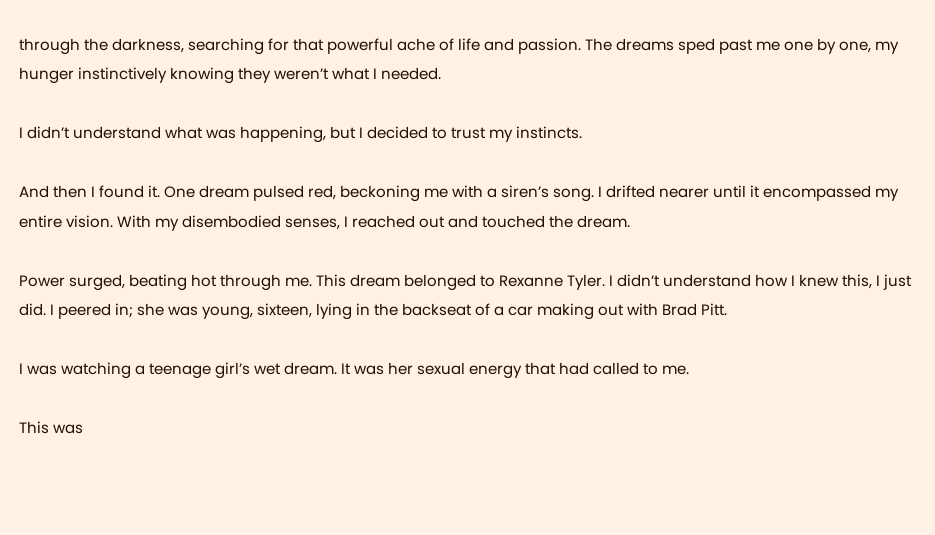through the darkness, searching for that powerful ache of life and passion. The dreams sped past me one by one, my hunger instinctively knowing they weren’t what I needed.

I didn’t understand what was happening, but I decided to trust my instincts.

And then I found it. One dream pulsed red, beckoning me with a siren’s song. I drifted nearer until it encompassed my entire vision. With my disembodied senses, I reached out and touched the dream.

Power surged, beating hot through me. This dream belonged to Rexanne Tyler. I didn’t understand how I knew this, I just did. I peered in; she was young, sixteen, lying in the backseat of a car making out with Brad Pitt.

I was watching a teenage girl’s wet dream. It was her sexual energy that had called to me.

This was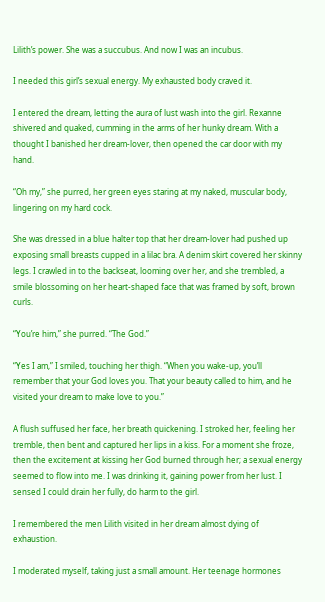Lilith’s power. She was a succubus. And now I was an incubus.

I needed this girl’s sexual energy. My exhausted body craved it.

I entered the dream, letting the aura of lust wash into the girl. Rexanne shivered and quaked, cumming in the arms of her hunky dream. With a thought I banished her dream-lover, then opened the car door with my hand.

“Oh my,” she purred, her green eyes staring at my naked, muscular body, lingering on my hard cock.

She was dressed in a blue halter top that her dream-lover had pushed up exposing small breasts cupped in a lilac bra. A denim skirt covered her skinny legs. I crawled in to the backseat, looming over her, and she trembled, a smile blossoming on her heart-shaped face that was framed by soft, brown curls.

“You’re him,” she purred. “The God.”

“Yes I am,” I smiled, touching her thigh. “When you wake-up, you’ll remember that your God loves you. That your beauty called to him, and he visited your dream to make love to you.”

A flush suffused her face, her breath quickening. I stroked her, feeling her tremble, then bent and captured her lips in a kiss. For a moment she froze, then the excitement at kissing her God burned through her; a sexual energy seemed to flow into me. I was drinking it, gaining power from her lust. I sensed I could drain her fully, do harm to the girl.

I remembered the men Lilith visited in her dream almost dying of exhaustion.

I moderated myself, taking just a small amount. Her teenage hormones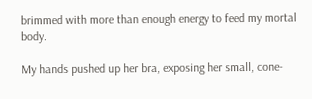brimmed with more than enough energy to feed my mortal body.

My hands pushed up her bra, exposing her small, cone-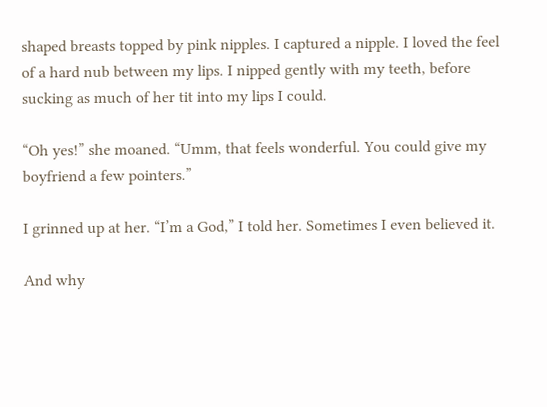shaped breasts topped by pink nipples. I captured a nipple. I loved the feel of a hard nub between my lips. I nipped gently with my teeth, before sucking as much of her tit into my lips I could.

“Oh yes!” she moaned. “Umm, that feels wonderful. You could give my boyfriend a few pointers.”

I grinned up at her. “I’m a God,” I told her. Sometimes I even believed it.

And why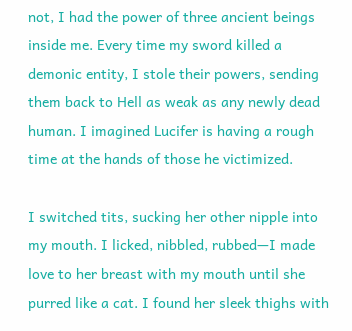not, I had the power of three ancient beings inside me. Every time my sword killed a demonic entity, I stole their powers, sending them back to Hell as weak as any newly dead human. I imagined Lucifer is having a rough time at the hands of those he victimized.

I switched tits, sucking her other nipple into my mouth. I licked, nibbled, rubbed—I made love to her breast with my mouth until she purred like a cat. I found her sleek thighs with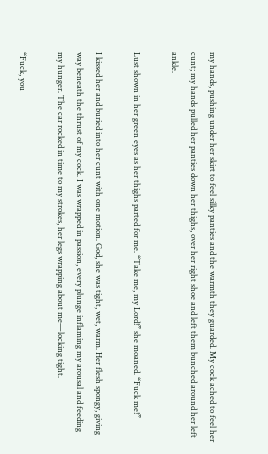my hands, pushing under her skirt to feel silky panties and the warmth they guarded. My cock ached to feel her cunt; my hands pulled her panties down her thighs, over her right shoe and left them bunched around her left ankle.

Lust shown in her green eyes as her thighs parted for me. “Take me, my Lord!” she moaned. “Fuck me!”

I kissed her and buried into her cunt with one motion. God, she was tight, wet, warm. Her flesh spongy, giving way beneath the thrust of my cock. I was wrapped in passion, every plunge inflaming my arousal and feeding my hunger. The car rocked in time to my strokes, her legs wrapping about me—locking tight.

“Fuck, you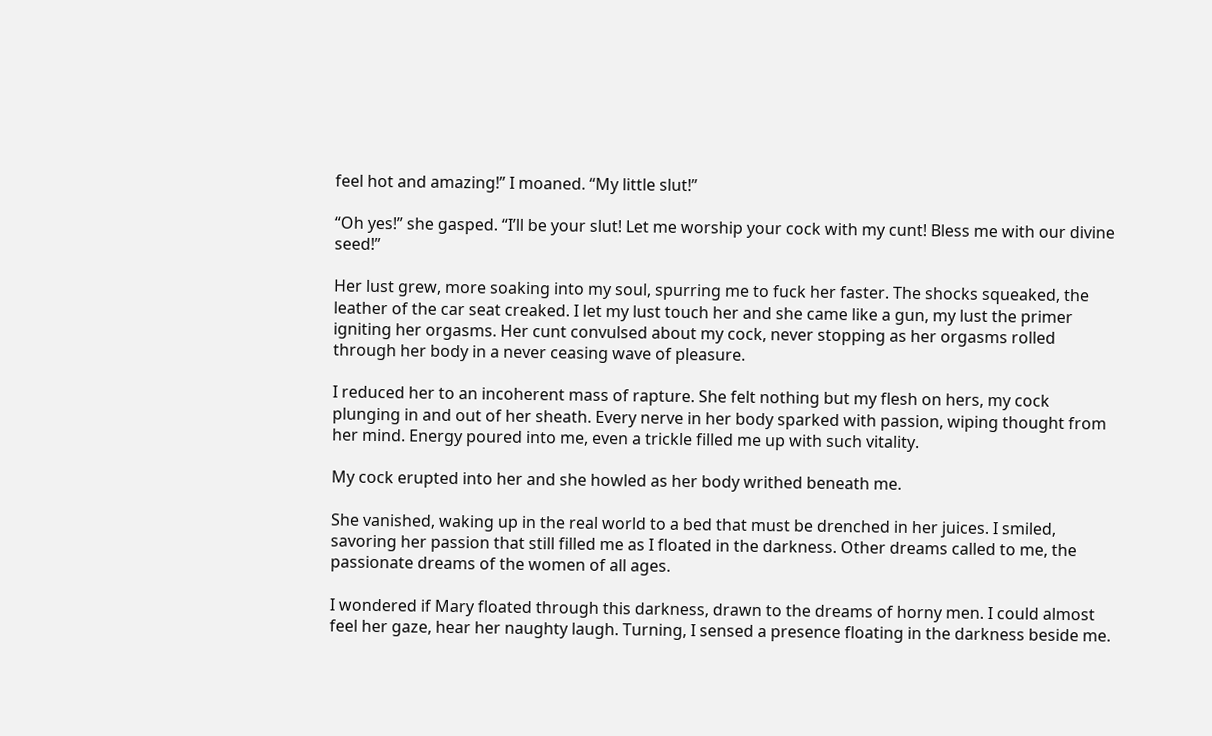feel hot and amazing!” I moaned. “My little slut!”

“Oh yes!” she gasped. “I’ll be your slut! Let me worship your cock with my cunt! Bless me with our divine seed!”

Her lust grew, more soaking into my soul, spurring me to fuck her faster. The shocks squeaked, the leather of the car seat creaked. I let my lust touch her and she came like a gun, my lust the primer igniting her orgasms. Her cunt convulsed about my cock, never stopping as her orgasms rolled through her body in a never ceasing wave of pleasure.

I reduced her to an incoherent mass of rapture. She felt nothing but my flesh on hers, my cock plunging in and out of her sheath. Every nerve in her body sparked with passion, wiping thought from her mind. Energy poured into me, even a trickle filled me up with such vitality.

My cock erupted into her and she howled as her body writhed beneath me.

She vanished, waking up in the real world to a bed that must be drenched in her juices. I smiled, savoring her passion that still filled me as I floated in the darkness. Other dreams called to me, the passionate dreams of the women of all ages.

I wondered if Mary floated through this darkness, drawn to the dreams of horny men. I could almost feel her gaze, hear her naughty laugh. Turning, I sensed a presence floating in the darkness beside me.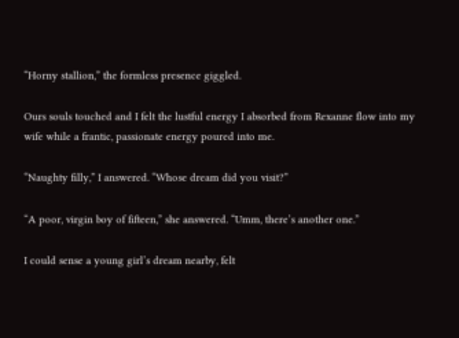“Horny stallion,” the formless presence giggled.

Ours souls touched and I felt the lustful energy I absorbed from Rexanne flow into my wife while a frantic, passionate energy poured into me.

“Naughty filly,” I answered. “Whose dream did you visit?”

“A poor, virgin boy of fifteen,” she answered. “Umm, there’s another one.”

I could sense a young girl’s dream nearby, felt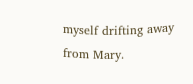myself drifting away from Mary.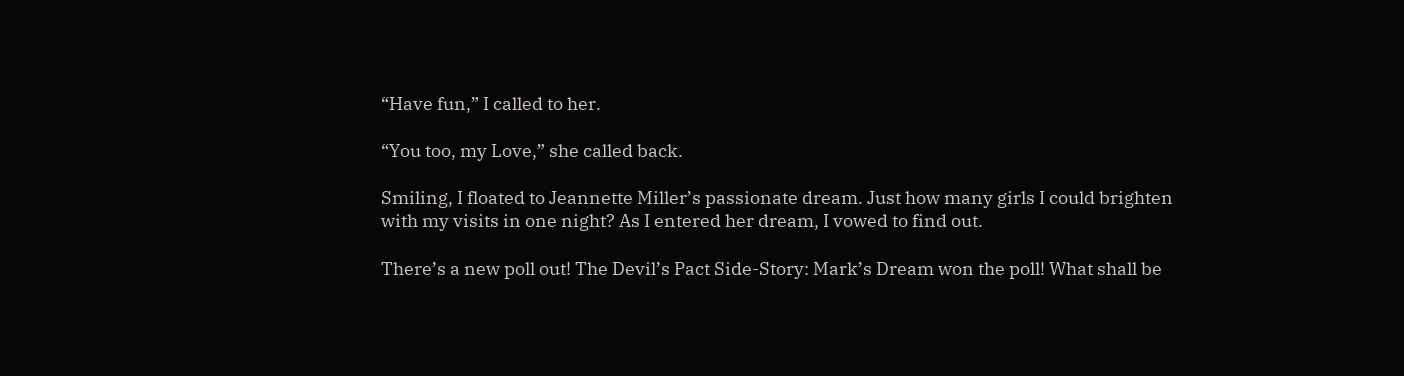“Have fun,” I called to her.

“You too, my Love,” she called back.

Smiling, I floated to Jeannette Miller’s passionate dream. Just how many girls I could brighten with my visits in one night? As I entered her dream, I vowed to find out.

There’s a new poll out! The Devil’s Pact Side-Story: Mark’s Dream won the poll! What shall be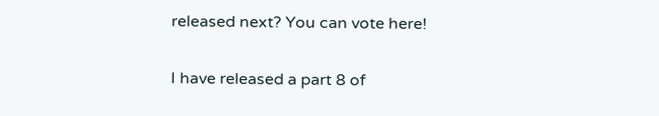released next? You can vote here!

I have released a part 8 of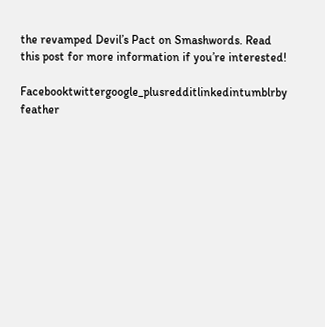the revamped Devil’s Pact on Smashwords. Read this post for more information if you’re interested!

Facebooktwittergoogle_plusredditlinkedintumblrby feather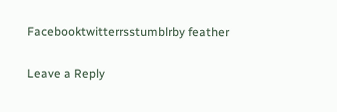Facebooktwitterrsstumblrby feather

Leave a Reply